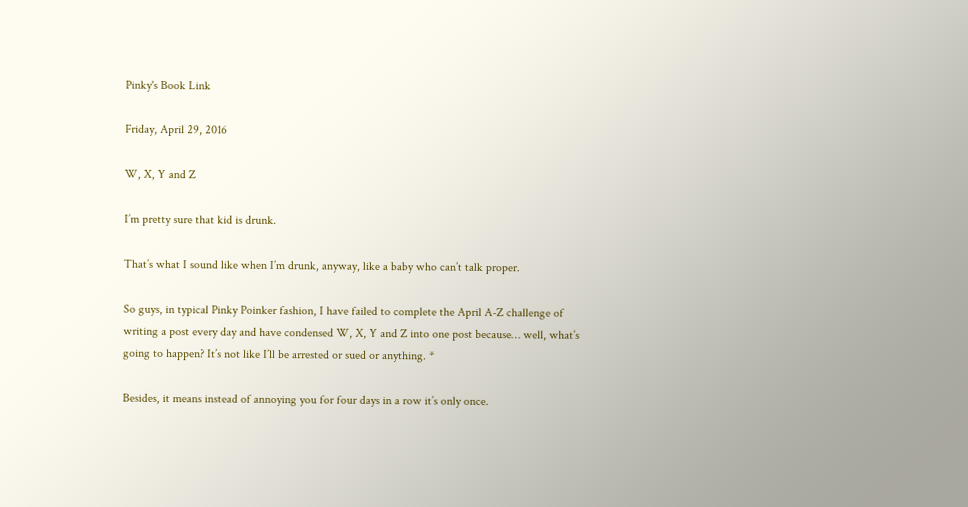Pinky's Book Link

Friday, April 29, 2016

W, X, Y and Z

I’m pretty sure that kid is drunk.

That’s what I sound like when I’m drunk, anyway, like a baby who can’t talk proper.

So guys, in typical Pinky Poinker fashion, I have failed to complete the April A-Z challenge of writing a post every day and have condensed W, X, Y and Z into one post because… well, what’s going to happen? It’s not like I’ll be arrested or sued or anything. *

Besides, it means instead of annoying you for four days in a row it’s only once.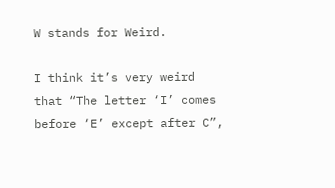W stands for Weird.

I think it’s very weird that “The letter ‘I’ comes before ‘E’ except after C”,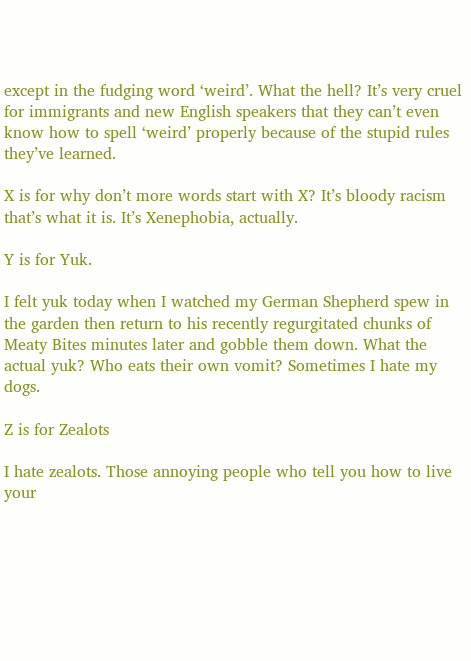except in the fudging word ‘weird’. What the hell? It’s very cruel for immigrants and new English speakers that they can’t even know how to spell ‘weird’ properly because of the stupid rules they’ve learned.

X is for why don’t more words start with X? It’s bloody racism that’s what it is. It’s Xenephobia, actually.

Y is for Yuk.

I felt yuk today when I watched my German Shepherd spew in the garden then return to his recently regurgitated chunks of Meaty Bites minutes later and gobble them down. What the actual yuk? Who eats their own vomit? Sometimes I hate my dogs.

Z is for Zealots

I hate zealots. Those annoying people who tell you how to live your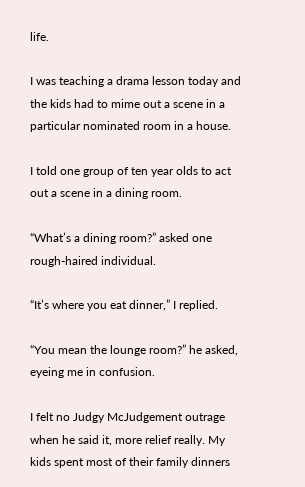life.

I was teaching a drama lesson today and the kids had to mime out a scene in a particular nominated room in a house.

I told one group of ten year olds to act out a scene in a dining room.

“What’s a dining room?” asked one rough-haired individual.

“It’s where you eat dinner,” I replied.

“You mean the lounge room?” he asked, eyeing me in confusion.

I felt no Judgy McJudgement outrage when he said it, more relief really. My kids spent most of their family dinners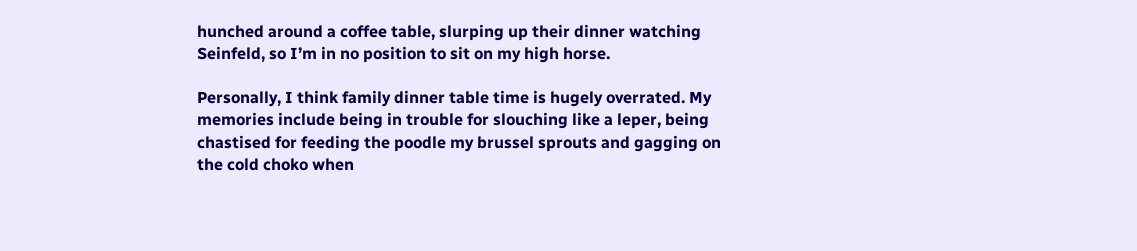hunched around a coffee table, slurping up their dinner watching Seinfeld, so I’m in no position to sit on my high horse.

Personally, I think family dinner table time is hugely overrated. My memories include being in trouble for slouching like a leper, being chastised for feeding the poodle my brussel sprouts and gagging on the cold choko when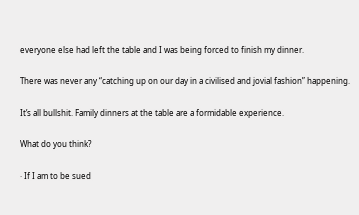everyone else had left the table and I was being forced to finish my dinner.

There was never any “catching up on our day in a civilised and jovial fashion” happening.

It’s all bullshit. Family dinners at the table are a formidable experience.

What do you think?

· If I am to be sued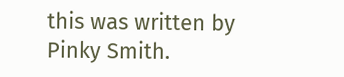this was written by Pinky Smith.